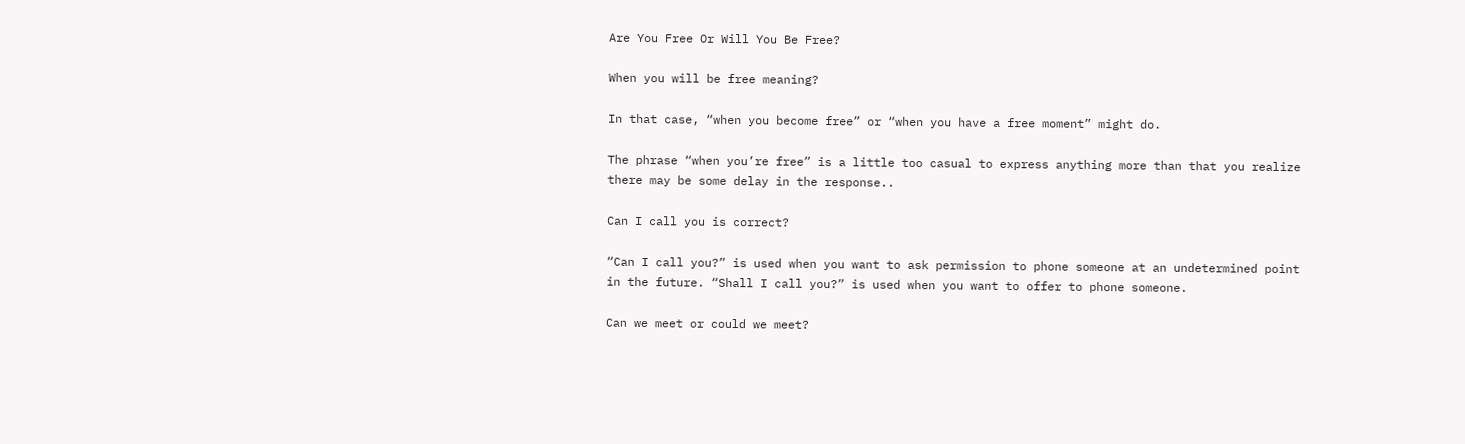Are You Free Or Will You Be Free?

When you will be free meaning?

In that case, “when you become free” or “when you have a free moment” might do.

The phrase “when you’re free” is a little too casual to express anything more than that you realize there may be some delay in the response..

Can I call you is correct?

“Can I call you?” is used when you want to ask permission to phone someone at an undetermined point in the future. “Shall I call you?” is used when you want to offer to phone someone.

Can we meet or could we meet?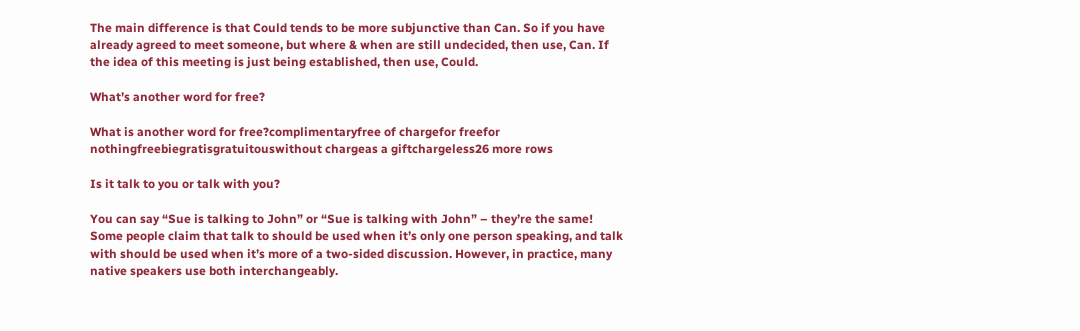The main difference is that Could tends to be more subjunctive than Can. So if you have already agreed to meet someone, but where & when are still undecided, then use, Can. If the idea of this meeting is just being established, then use, Could.

What’s another word for free?

What is another word for free?complimentaryfree of chargefor freefor nothingfreebiegratisgratuitouswithout chargeas a giftchargeless26 more rows

Is it talk to you or talk with you?

You can say “Sue is talking to John” or “Sue is talking with John” – they’re the same! Some people claim that talk to should be used when it’s only one person speaking, and talk with should be used when it’s more of a two-sided discussion. However, in practice, many native speakers use both interchangeably.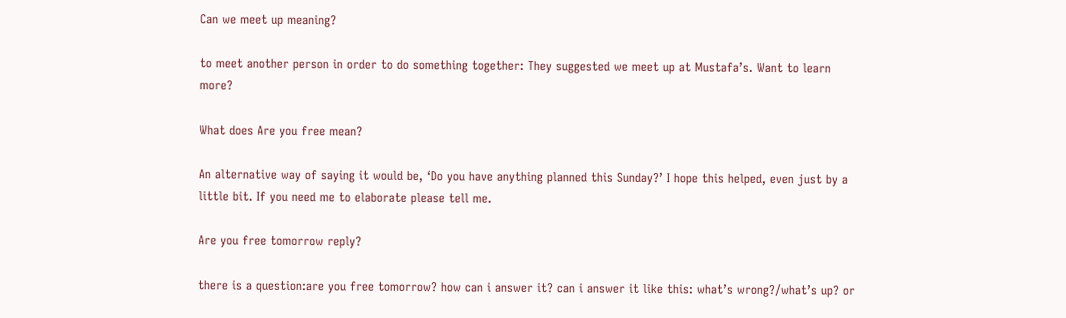Can we meet up meaning?

to meet another person in order to do something together: They suggested we meet up at Mustafa’s. Want to learn more?

What does Are you free mean?

An alternative way of saying it would be, ‘Do you have anything planned this Sunday?’ I hope this helped, even just by a little bit. If you need me to elaborate please tell me.

Are you free tomorrow reply?

there is a question:are you free tomorrow? how can i answer it? can i answer it like this: what’s wrong?/what’s up? or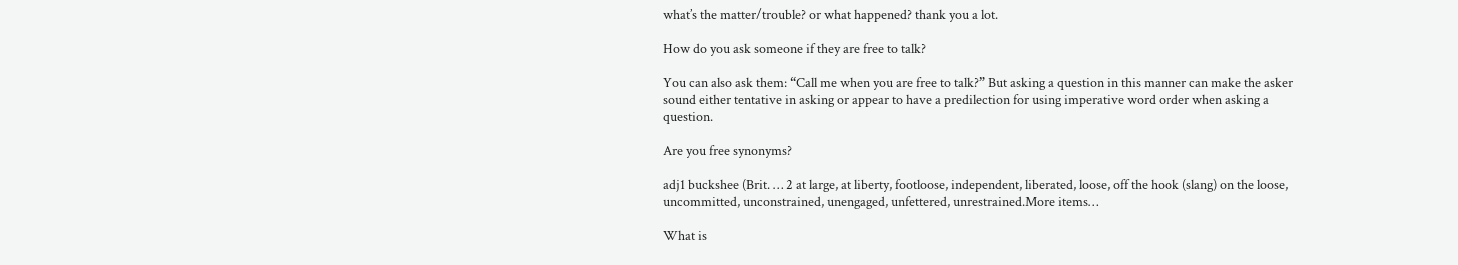what’s the matter/trouble? or what happened? thank you a lot.

How do you ask someone if they are free to talk?

You can also ask them: “Call me when you are free to talk?” But asking a question in this manner can make the asker sound either tentative in asking or appear to have a predilection for using imperative word order when asking a question.

Are you free synonyms?

adj1 buckshee (Brit. … 2 at large, at liberty, footloose, independent, liberated, loose, off the hook (slang) on the loose, uncommitted, unconstrained, unengaged, unfettered, unrestrained.More items…

What is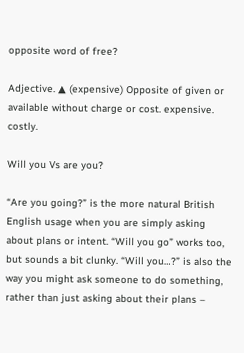opposite word of free?

Adjective. ▲ (expensive) Opposite of given or available without charge or cost. expensive. costly.

Will you Vs are you?

“Are you going?” is the more natural British English usage when you are simply asking about plans or intent. “Will you go” works too, but sounds a bit clunky. “Will you…?” is also the way you might ask someone to do something, rather than just asking about their plans –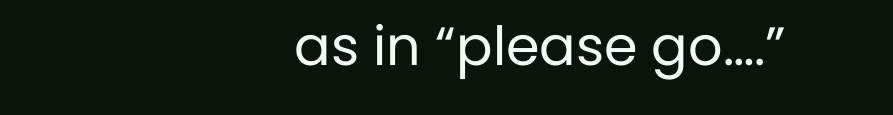as in “please go….”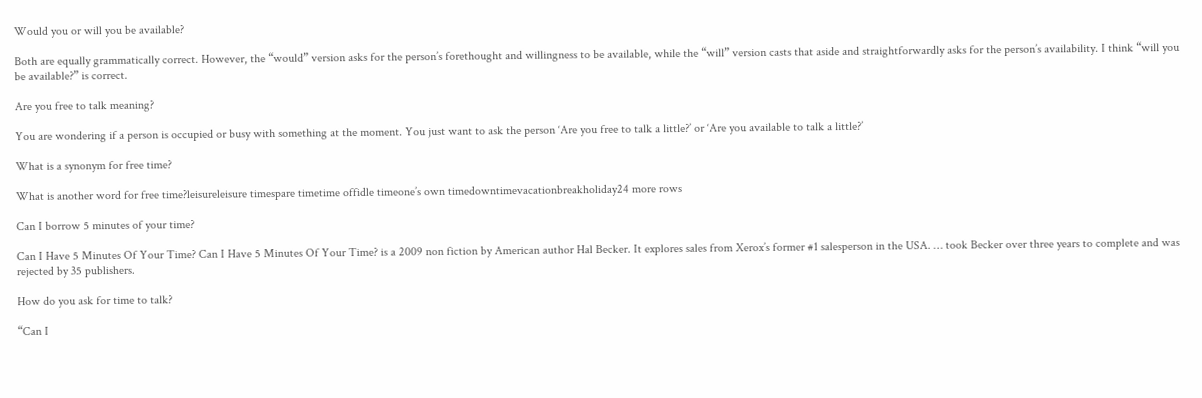Would you or will you be available?

Both are equally grammatically correct. However, the “would” version asks for the person’s forethought and willingness to be available, while the “will” version casts that aside and straightforwardly asks for the person’s availability. I think “will you be available?” is correct.

Are you free to talk meaning?

You are wondering if a person is occupied or busy with something at the moment. You just want to ask the person ‘Are you free to talk a little?’ or ‘Are you available to talk a little?’

What is a synonym for free time?

What is another word for free time?leisureleisure timespare timetime offidle timeone’s own timedowntimevacationbreakholiday24 more rows

Can I borrow 5 minutes of your time?

Can I Have 5 Minutes Of Your Time? Can I Have 5 Minutes Of Your Time? is a 2009 non fiction by American author Hal Becker. It explores sales from Xerox’s former #1 salesperson in the USA. … took Becker over three years to complete and was rejected by 35 publishers.

How do you ask for time to talk?

“Can I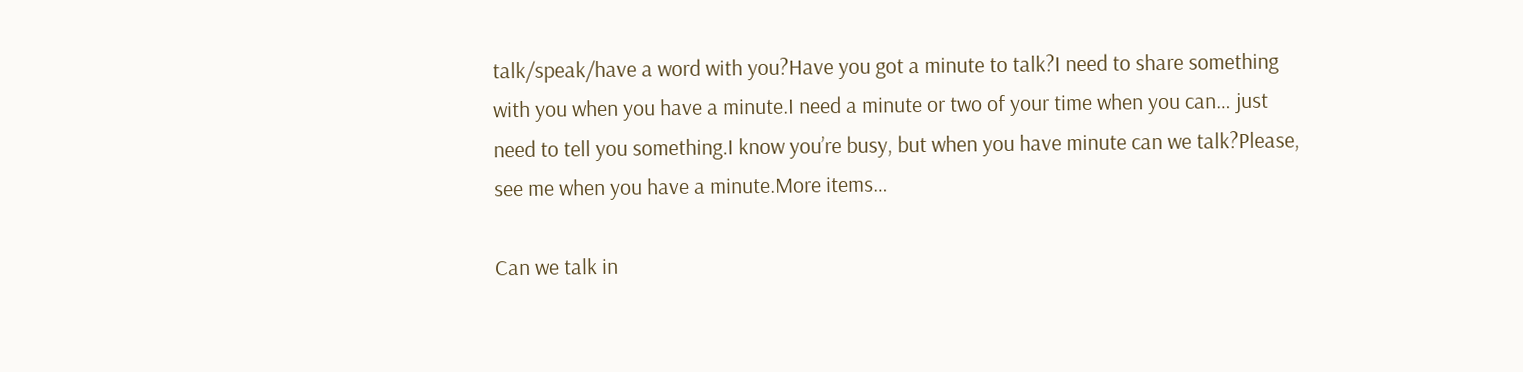talk/speak/have a word with you?Have you got a minute to talk?I need to share something with you when you have a minute.I need a minute or two of your time when you can… just need to tell you something.I know you’re busy, but when you have minute can we talk?Please, see me when you have a minute.More items…

Can we talk in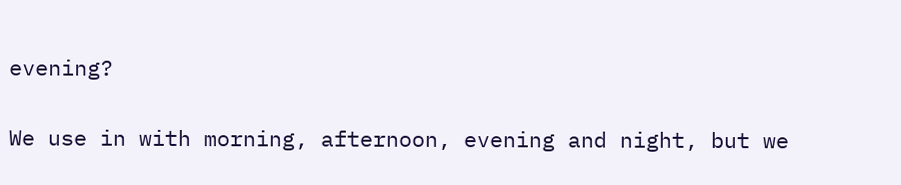evening?

We use in with morning, afternoon, evening and night, but we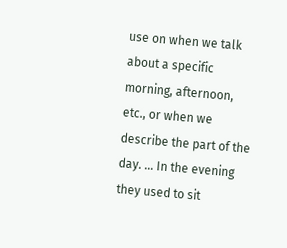use on when we talk about a specific morning, afternoon, etc., or when we describe the part of the day. … In the evening they used to sit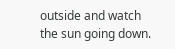outside and watch the sun going down.